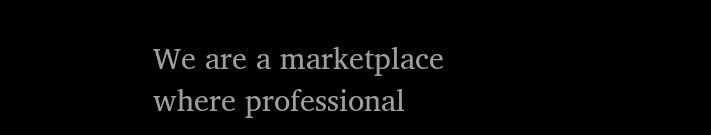We are a marketplace where professional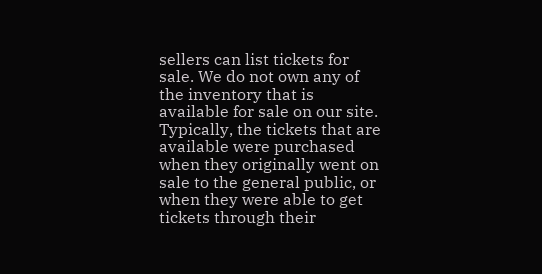sellers can list tickets for sale. We do not own any of the inventory that is available for sale on our site. Typically, the tickets that are available were purchased when they originally went on sale to the general public, or when they were able to get tickets through their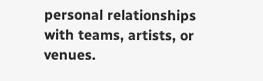personal relationships with teams, artists, or venues.